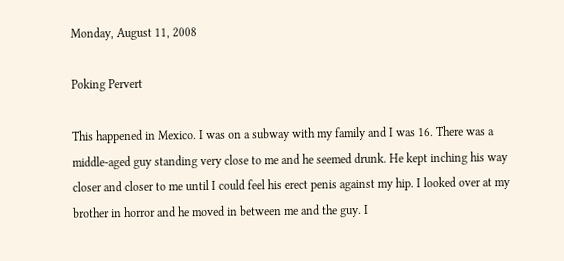Monday, August 11, 2008

Poking Pervert

This happened in Mexico. I was on a subway with my family and I was 16. There was a middle-aged guy standing very close to me and he seemed drunk. He kept inching his way closer and closer to me until I could feel his erect penis against my hip. I looked over at my brother in horror and he moved in between me and the guy. I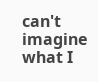can't imagine what I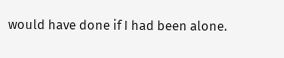would have done if I had been alone.